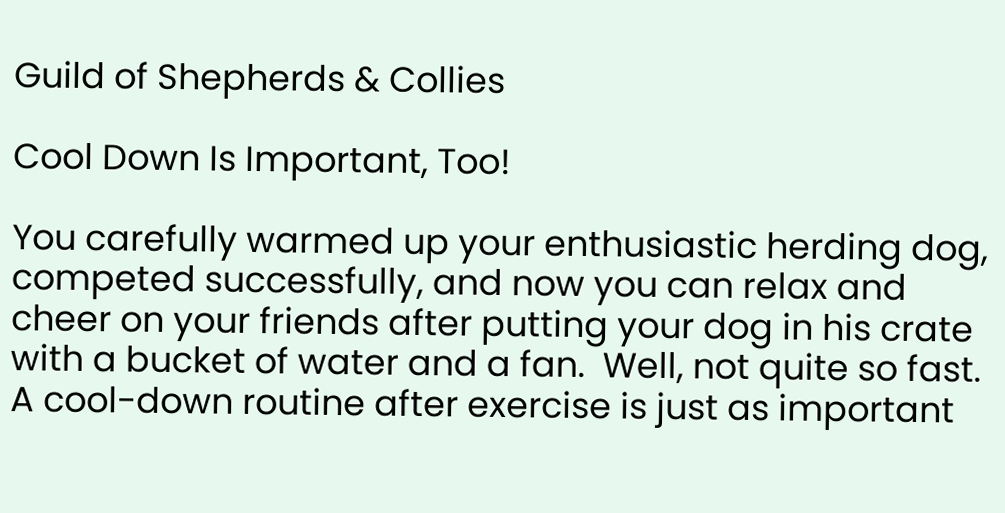Guild of Shepherds & Collies

Cool Down Is Important, Too!

You carefully warmed up your enthusiastic herding dog, competed successfully, and now you can relax and cheer on your friends after putting your dog in his crate with a bucket of water and a fan.  Well, not quite so fast. A cool-down routine after exercise is just as important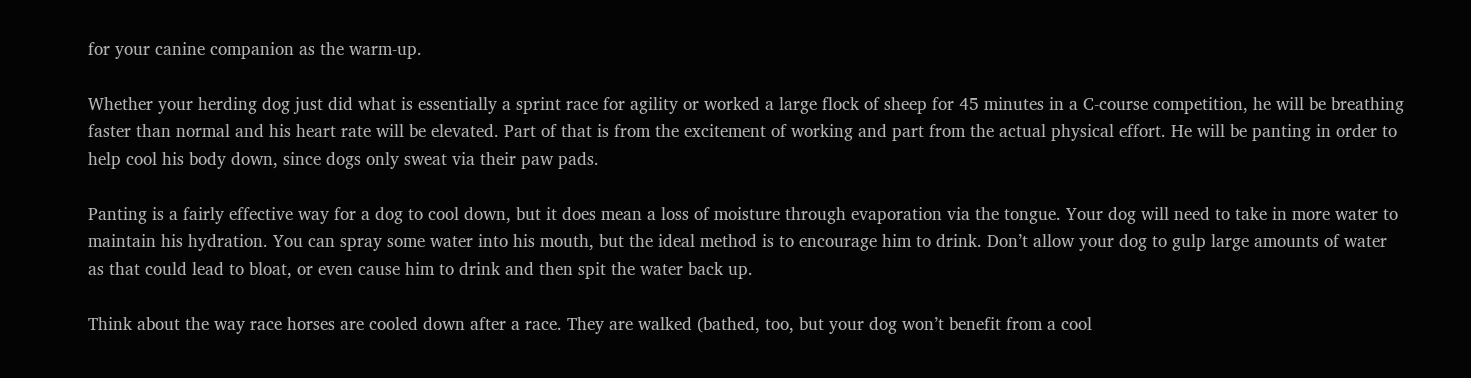for your canine companion as the warm-up.

Whether your herding dog just did what is essentially a sprint race for agility or worked a large flock of sheep for 45 minutes in a C-course competition, he will be breathing faster than normal and his heart rate will be elevated. Part of that is from the excitement of working and part from the actual physical effort. He will be panting in order to help cool his body down, since dogs only sweat via their paw pads.

Panting is a fairly effective way for a dog to cool down, but it does mean a loss of moisture through evaporation via the tongue. Your dog will need to take in more water to maintain his hydration. You can spray some water into his mouth, but the ideal method is to encourage him to drink. Don’t allow your dog to gulp large amounts of water as that could lead to bloat, or even cause him to drink and then spit the water back up.

Think about the way race horses are cooled down after a race. They are walked (bathed, too, but your dog won’t benefit from a cool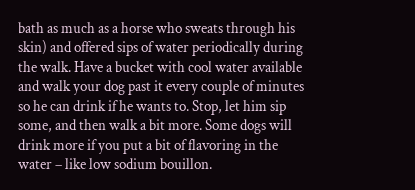bath as much as a horse who sweats through his skin) and offered sips of water periodically during the walk. Have a bucket with cool water available and walk your dog past it every couple of minutes so he can drink if he wants to. Stop, let him sip some, and then walk a bit more. Some dogs will drink more if you put a bit of flavoring in the water – like low sodium bouillon.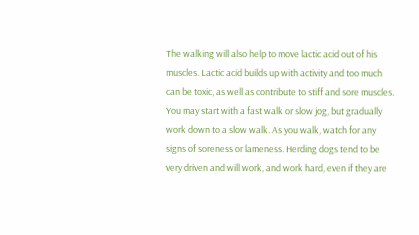The walking will also help to move lactic acid out of his muscles. Lactic acid builds up with activity and too much can be toxic, as well as contribute to stiff and sore muscles. You may start with a fast walk or slow jog, but gradually work down to a slow walk. As you walk, watch for any signs of soreness or lameness. Herding dogs tend to be very driven and will work, and work hard, even if they are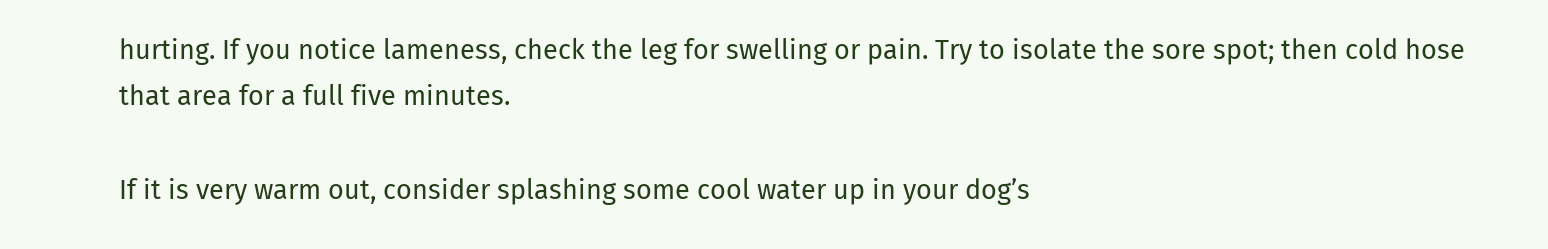hurting. If you notice lameness, check the leg for swelling or pain. Try to isolate the sore spot; then cold hose that area for a full five minutes.

If it is very warm out, consider splashing some cool water up in your dog’s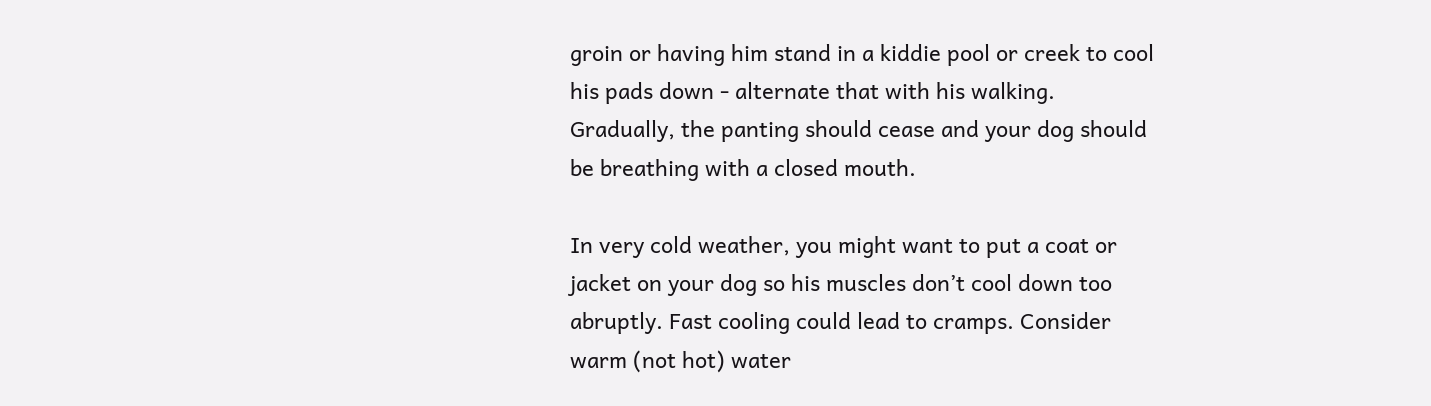groin or having him stand in a kiddie pool or creek to cool his pads down - alternate that with his walking. Gradually, the panting should cease and your dog should be breathing with a closed mouth.

In very cold weather, you might want to put a coat or jacket on your dog so his muscles don’t cool down too abruptly. Fast cooling could lead to cramps. Consider warm (not hot) water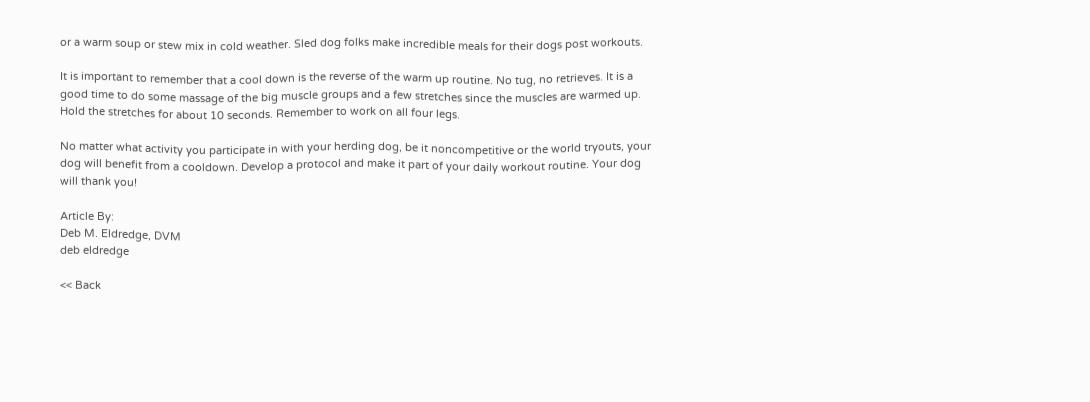or a warm soup or stew mix in cold weather. Sled dog folks make incredible meals for their dogs post workouts.

It is important to remember that a cool down is the reverse of the warm up routine. No tug, no retrieves. It is a good time to do some massage of the big muscle groups and a few stretches since the muscles are warmed up. Hold the stretches for about 10 seconds. Remember to work on all four legs.

No matter what activity you participate in with your herding dog, be it noncompetitive or the world tryouts, your dog will benefit from a cooldown. Develop a protocol and make it part of your daily workout routine. Your dog will thank you!

Article By:
Deb M. Eldredge, DVM
deb eldredge

<< Back